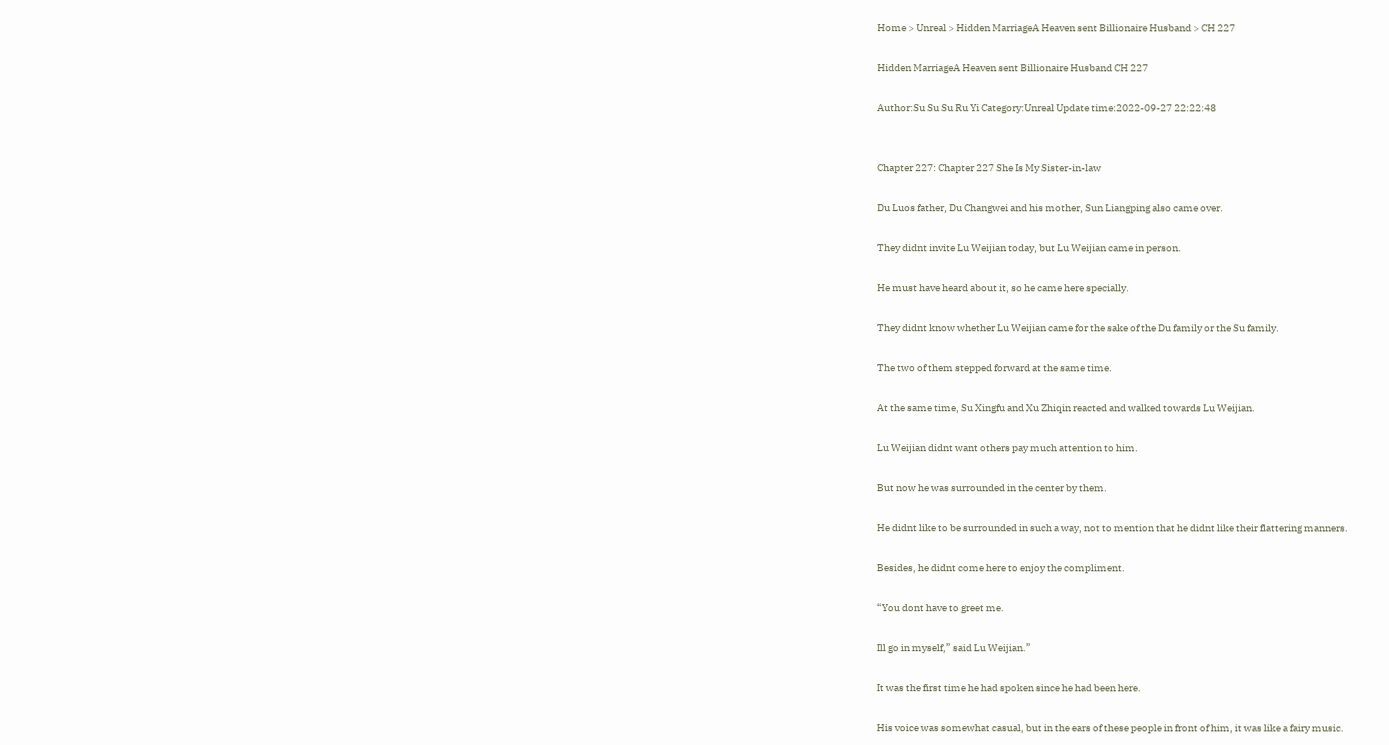Home > Unreal > Hidden MarriageA Heaven sent Billionaire Husband > CH 227

Hidden MarriageA Heaven sent Billionaire Husband CH 227

Author:Su Su Su Ru Yi Category:Unreal Update time:2022-09-27 22:22:48


Chapter 227: Chapter 227 She Is My Sister-in-law

Du Luos father, Du Changwei and his mother, Sun Liangping also came over.

They didnt invite Lu Weijian today, but Lu Weijian came in person.

He must have heard about it, so he came here specially.

They didnt know whether Lu Weijian came for the sake of the Du family or the Su family.

The two of them stepped forward at the same time.

At the same time, Su Xingfu and Xu Zhiqin reacted and walked towards Lu Weijian.

Lu Weijian didnt want others pay much attention to him.

But now he was surrounded in the center by them.

He didnt like to be surrounded in such a way, not to mention that he didnt like their flattering manners.

Besides, he didnt come here to enjoy the compliment.

“You dont have to greet me.

Ill go in myself,” said Lu Weijian.”

It was the first time he had spoken since he had been here.

His voice was somewhat casual, but in the ears of these people in front of him, it was like a fairy music.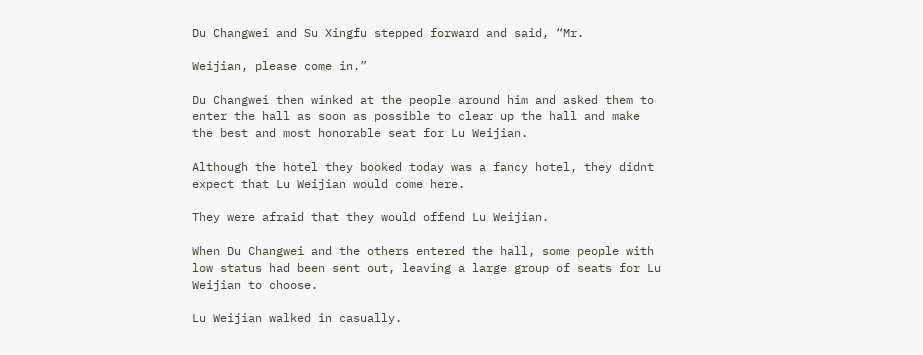Du Changwei and Su Xingfu stepped forward and said, “Mr.

Weijian, please come in.”

Du Changwei then winked at the people around him and asked them to enter the hall as soon as possible to clear up the hall and make the best and most honorable seat for Lu Weijian.

Although the hotel they booked today was a fancy hotel, they didnt expect that Lu Weijian would come here.

They were afraid that they would offend Lu Weijian.

When Du Changwei and the others entered the hall, some people with low status had been sent out, leaving a large group of seats for Lu Weijian to choose.

Lu Weijian walked in casually.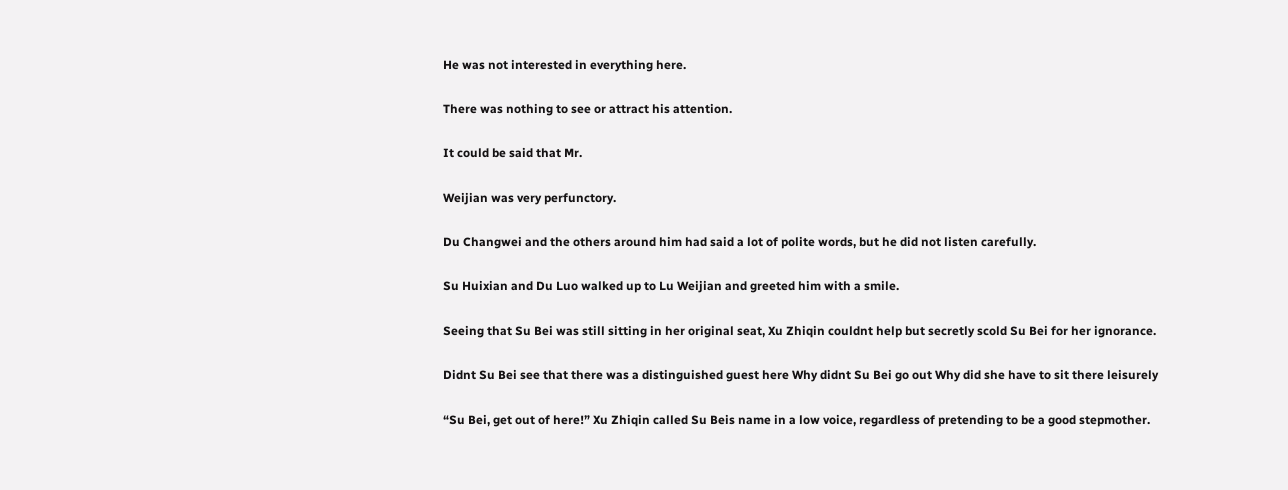He was not interested in everything here.

There was nothing to see or attract his attention.

It could be said that Mr.

Weijian was very perfunctory.

Du Changwei and the others around him had said a lot of polite words, but he did not listen carefully.

Su Huixian and Du Luo walked up to Lu Weijian and greeted him with a smile.

Seeing that Su Bei was still sitting in her original seat, Xu Zhiqin couldnt help but secretly scold Su Bei for her ignorance.

Didnt Su Bei see that there was a distinguished guest here Why didnt Su Bei go out Why did she have to sit there leisurely

“Su Bei, get out of here!” Xu Zhiqin called Su Beis name in a low voice, regardless of pretending to be a good stepmother.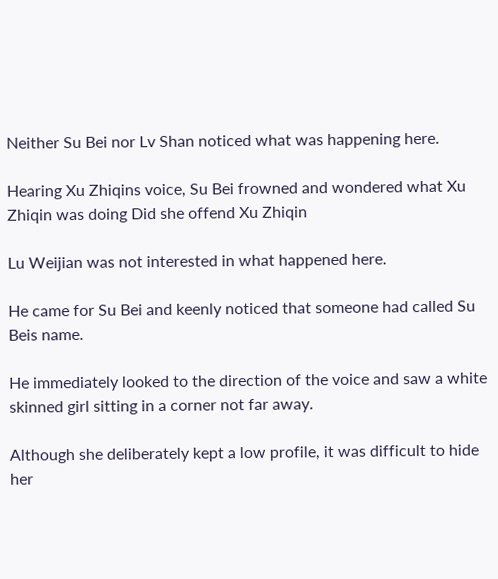Neither Su Bei nor Lv Shan noticed what was happening here.

Hearing Xu Zhiqins voice, Su Bei frowned and wondered what Xu Zhiqin was doing Did she offend Xu Zhiqin

Lu Weijian was not interested in what happened here.

He came for Su Bei and keenly noticed that someone had called Su Beis name.

He immediately looked to the direction of the voice and saw a white skinned girl sitting in a corner not far away.

Although she deliberately kept a low profile, it was difficult to hide her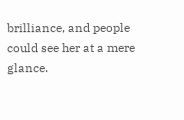brilliance, and people could see her at a mere glance.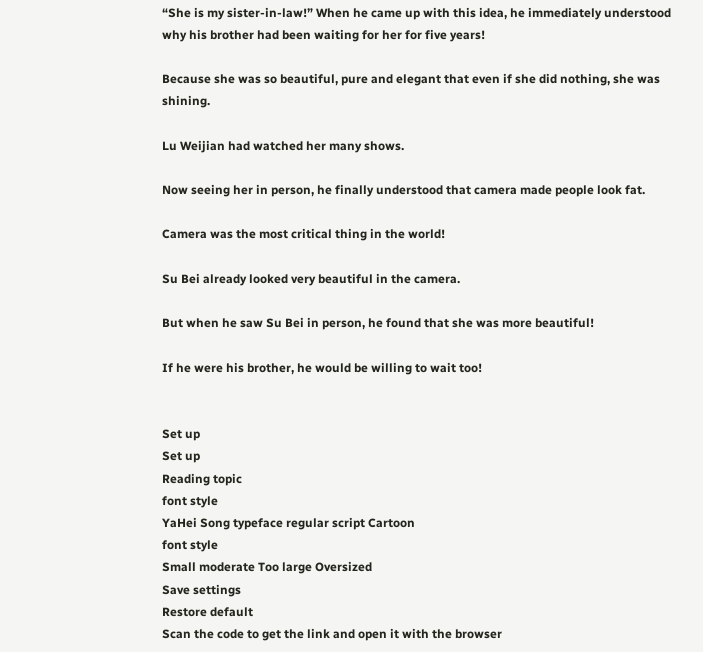“She is my sister-in-law!” When he came up with this idea, he immediately understood why his brother had been waiting for her for five years!

Because she was so beautiful, pure and elegant that even if she did nothing, she was shining.

Lu Weijian had watched her many shows.

Now seeing her in person, he finally understood that camera made people look fat.

Camera was the most critical thing in the world!

Su Bei already looked very beautiful in the camera.

But when he saw Su Bei in person, he found that she was more beautiful!

If he were his brother, he would be willing to wait too!


Set up
Set up
Reading topic
font style
YaHei Song typeface regular script Cartoon
font style
Small moderate Too large Oversized
Save settings
Restore default
Scan the code to get the link and open it with the browser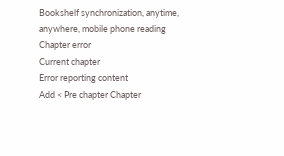Bookshelf synchronization, anytime, anywhere, mobile phone reading
Chapter error
Current chapter
Error reporting content
Add < Pre chapter Chapter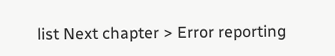list Next chapter > Error reporting